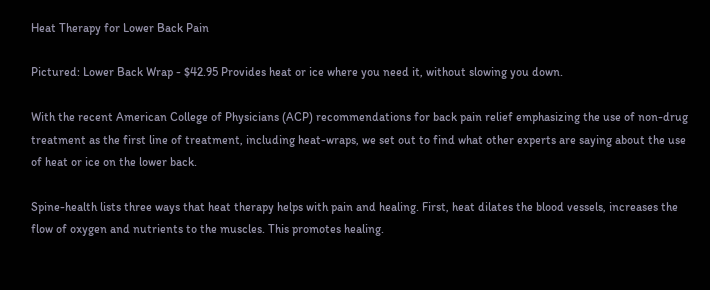Heat Therapy for Lower Back Pain

Pictured: Lower Back Wrap - $42.95 Provides heat or ice where you need it, without slowing you down.

With the recent American College of Physicians (ACP) recommendations for back pain relief emphasizing the use of non-drug treatment as the first line of treatment, including heat-wraps, we set out to find what other experts are saying about the use of heat or ice on the lower back.

Spine-health lists three ways that heat therapy helps with pain and healing. First, heat dilates the blood vessels, increases the flow of oxygen and nutrients to the muscles. This promotes healing.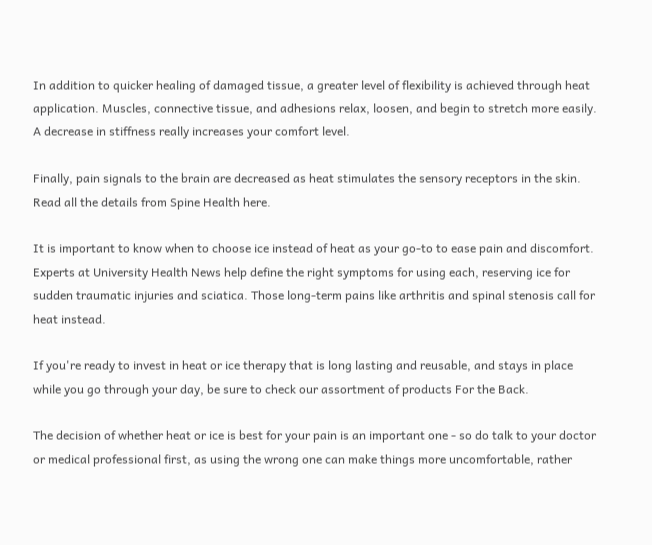In addition to quicker healing of damaged tissue, a greater level of flexibility is achieved through heat application. Muscles, connective tissue, and adhesions relax, loosen, and begin to stretch more easily. A decrease in stiffness really increases your comfort level.

Finally, pain signals to the brain are decreased as heat stimulates the sensory receptors in the skin. Read all the details from Spine Health here.

It is important to know when to choose ice instead of heat as your go-to to ease pain and discomfort. Experts at University Health News help define the right symptoms for using each, reserving ice for sudden traumatic injuries and sciatica. Those long-term pains like arthritis and spinal stenosis call for heat instead.

If you're ready to invest in heat or ice therapy that is long lasting and reusable, and stays in place while you go through your day, be sure to check our assortment of products For the Back.

The decision of whether heat or ice is best for your pain is an important one - so do talk to your doctor or medical professional first, as using the wrong one can make things more uncomfortable, rather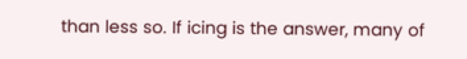than less so. If icing is the answer, many of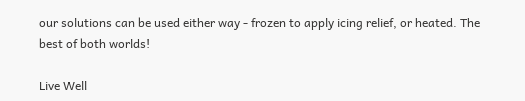our solutions can be used either way - frozen to apply icing relief, or heated. The best of both worlds!

Live Well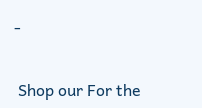-


 Shop our For the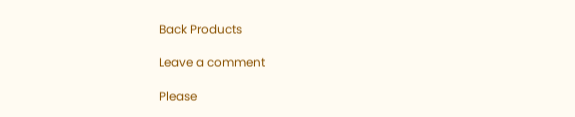Back Products

Leave a comment

Please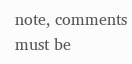note, comments must be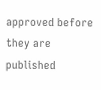approved before they are published